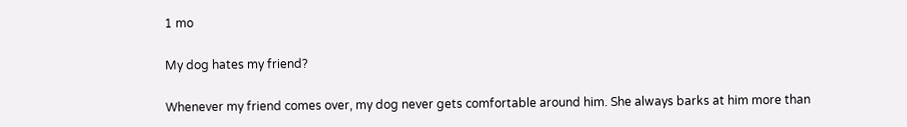1 mo

My dog hates my friend?

Whenever my friend comes over, my dog never gets comfortable around him. She always barks at him more than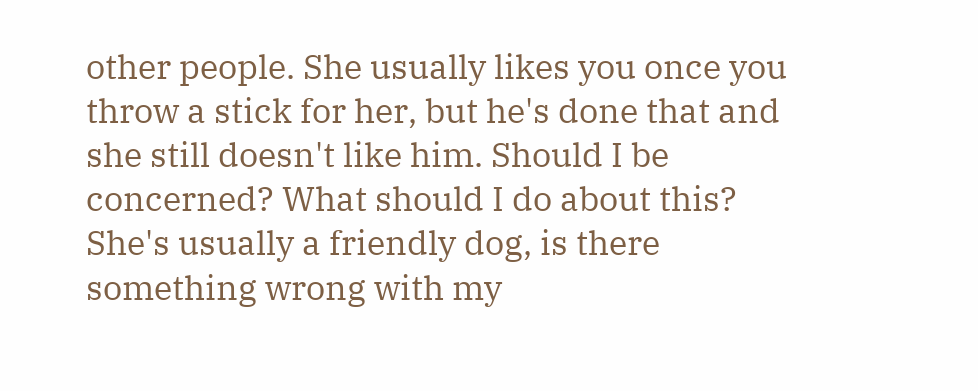other people. She usually likes you once you throw a stick for her, but he's done that and she still doesn't like him. Should I be concerned? What should I do about this? She's usually a friendly dog, is there something wrong with my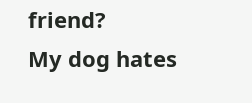friend?
My dog hates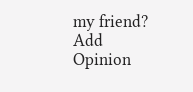my friend?
Add Opinion